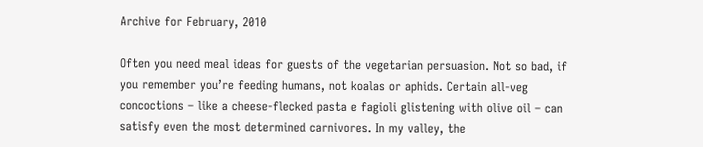Archive for February, 2010

Often you need meal ideas for guests of the vegetarian persuasion. Not so bad, if you remember you’re feeding humans, not koalas or aphids. Certain all-veg concoctions – like a cheese-flecked pasta e fagioli glistening with olive oil – can satisfy even the most determined carnivores. In my valley, the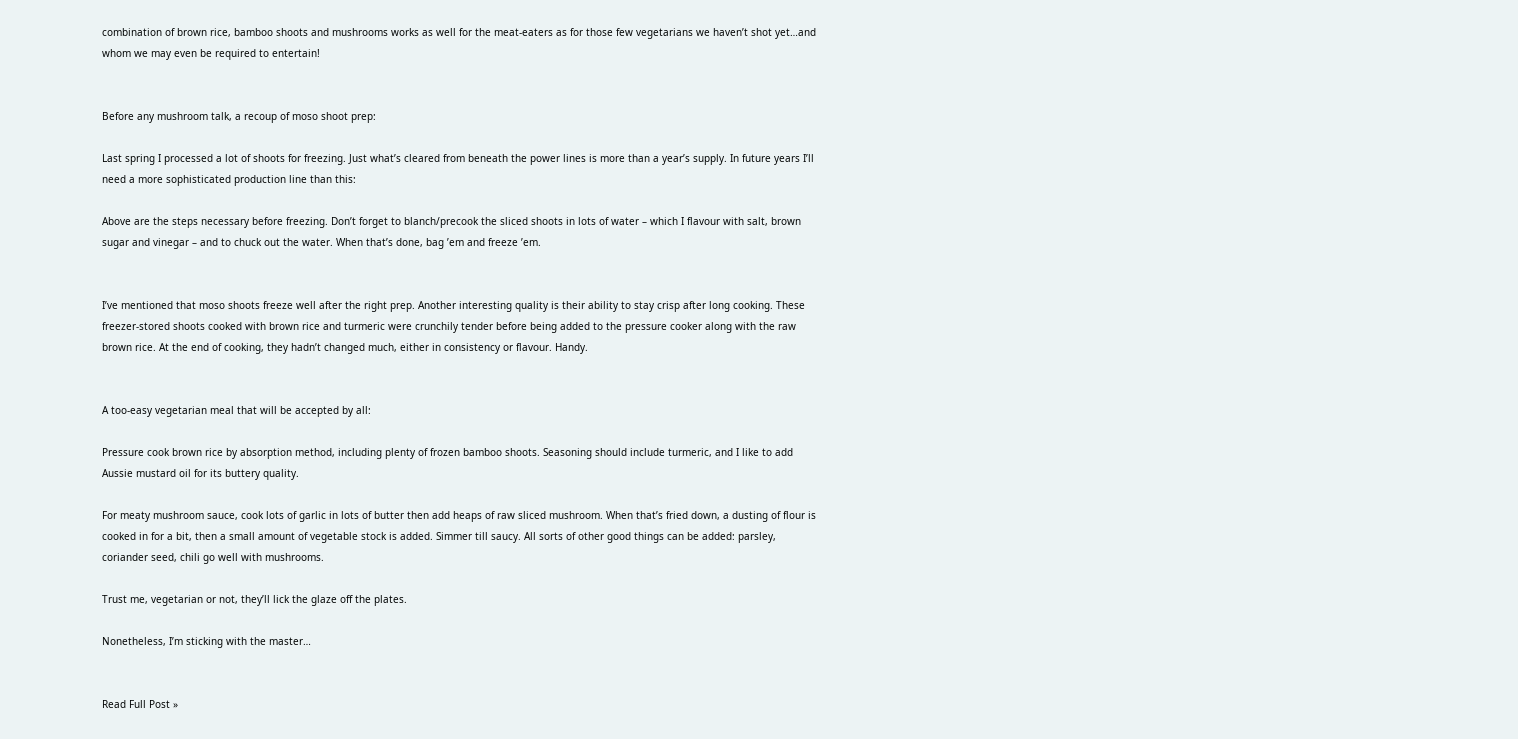combination of brown rice, bamboo shoots and mushrooms works as well for the meat-eaters as for those few vegetarians we haven’t shot yet…and whom we may even be required to entertain!


Before any mushroom talk, a recoup of moso shoot prep:

Last spring I processed a lot of shoots for freezing. Just what’s cleared from beneath the power lines is more than a year’s supply. In future years I’ll need a more sophisticated production line than this:

Above are the steps necessary before freezing. Don’t forget to blanch/precook the sliced shoots in lots of water – which I flavour with salt, brown sugar and vinegar – and to chuck out the water. When that’s done, bag ’em and freeze ’em.


I’ve mentioned that moso shoots freeze well after the right prep. Another interesting quality is their ability to stay crisp after long cooking. These freezer-stored shoots cooked with brown rice and turmeric were crunchily tender before being added to the pressure cooker along with the raw brown rice. At the end of cooking, they hadn’t changed much, either in consistency or flavour. Handy.


A too-easy vegetarian meal that will be accepted by all:

Pressure cook brown rice by absorption method, including plenty of frozen bamboo shoots. Seasoning should include turmeric, and I like to add Aussie mustard oil for its buttery quality.

For meaty mushroom sauce, cook lots of garlic in lots of butter then add heaps of raw sliced mushroom. When that’s fried down, a dusting of flour is cooked in for a bit, then a small amount of vegetable stock is added. Simmer till saucy. All sorts of other good things can be added: parsley, coriander seed, chili go well with mushrooms.

Trust me, vegetarian or not, they’ll lick the glaze off the plates.

Nonetheless, I’m sticking with the master…


Read Full Post »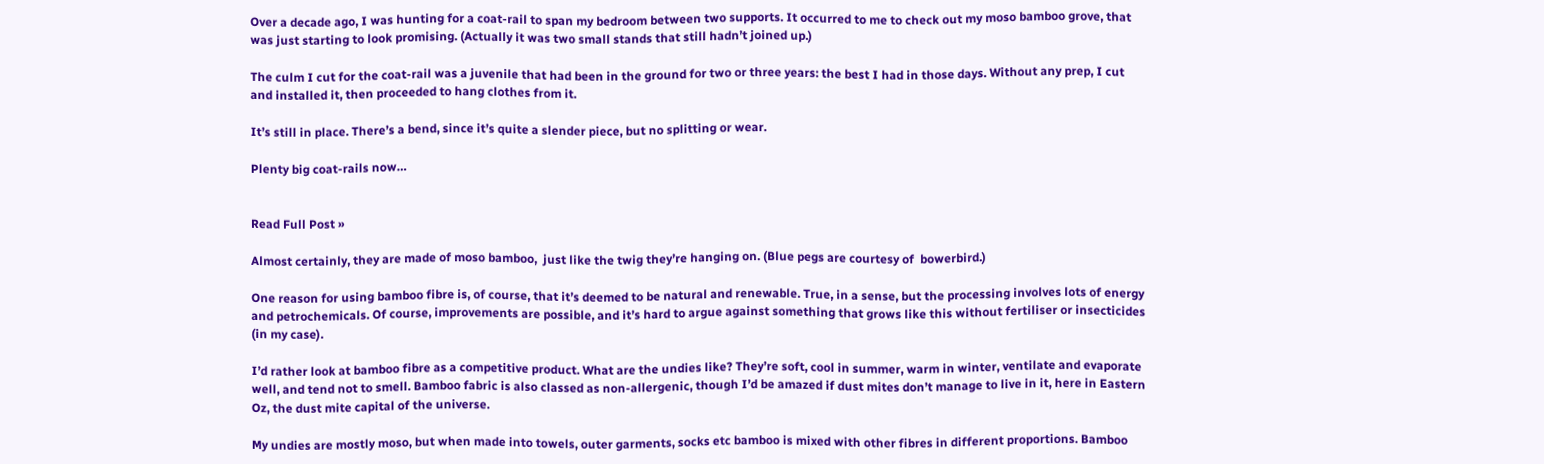Over a decade ago, I was hunting for a coat-rail to span my bedroom between two supports. It occurred to me to check out my moso bamboo grove, that was just starting to look promising. (Actually it was two small stands that still hadn’t joined up.)

The culm I cut for the coat-rail was a juvenile that had been in the ground for two or three years: the best I had in those days. Without any prep, I cut and installed it, then proceeded to hang clothes from it.

It’s still in place. There’s a bend, since it’s quite a slender piece, but no splitting or wear.

Plenty big coat-rails now…


Read Full Post »

Almost certainly, they are made of moso bamboo,  just like the twig they’re hanging on. (Blue pegs are courtesy of  bowerbird.)

One reason for using bamboo fibre is, of course, that it’s deemed to be natural and renewable. True, in a sense, but the processing involves lots of energy and petrochemicals. Of course, improvements are possible, and it’s hard to argue against something that grows like this without fertiliser or insecticides (in my case).

I’d rather look at bamboo fibre as a competitive product. What are the undies like? They’re soft, cool in summer, warm in winter, ventilate and evaporate well, and tend not to smell. Bamboo fabric is also classed as non-allergenic, though I’d be amazed if dust mites don’t manage to live in it, here in Eastern Oz, the dust mite capital of the universe.

My undies are mostly moso, but when made into towels, outer garments, socks etc bamboo is mixed with other fibres in different proportions. Bamboo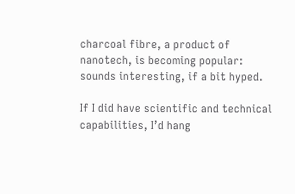charcoal fibre, a product of nanotech, is becoming popular: sounds interesting, if a bit hyped.

If I did have scientific and technical capabilities, I’d hang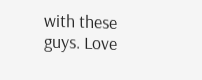with these guys. Love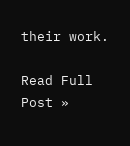their work.

Read Full Post »